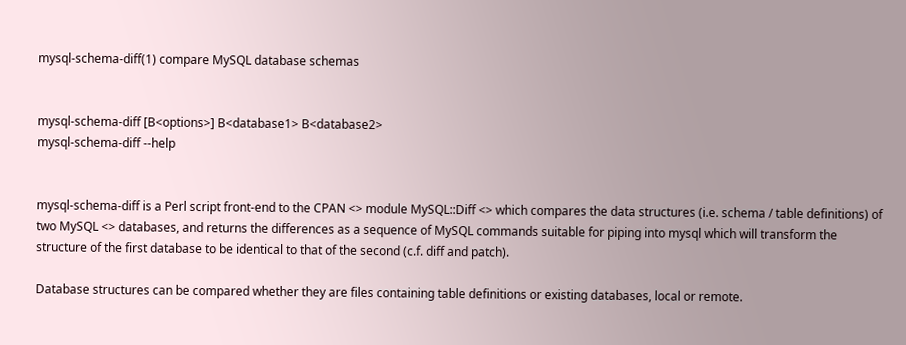mysql-schema-diff(1) compare MySQL database schemas


mysql-schema-diff [B<options>] B<database1> B<database2>
mysql-schema-diff --help


mysql-schema-diff is a Perl script front-end to the CPAN <> module MySQL::Diff <> which compares the data structures (i.e. schema / table definitions) of two MySQL <> databases, and returns the differences as a sequence of MySQL commands suitable for piping into mysql which will transform the structure of the first database to be identical to that of the second (c.f. diff and patch).

Database structures can be compared whether they are files containing table definitions or existing databases, local or remote.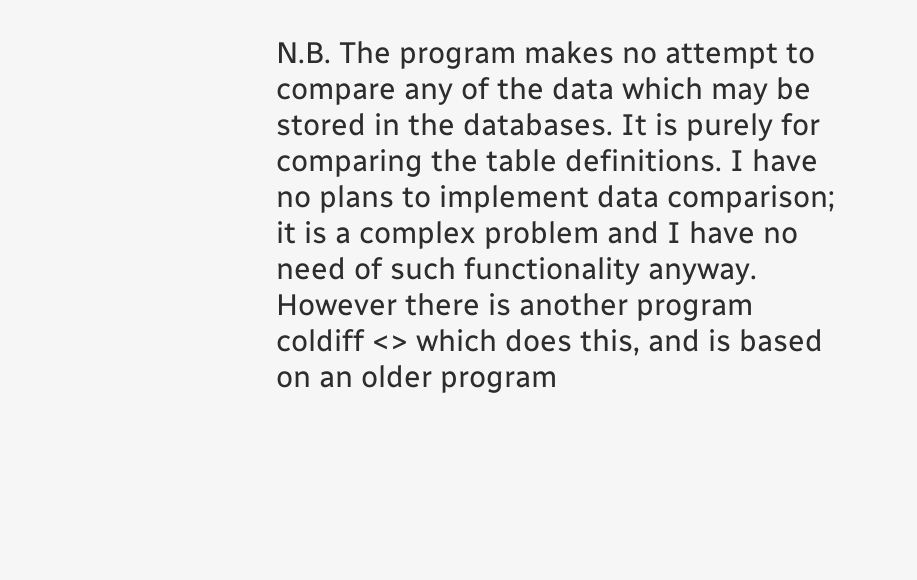N.B. The program makes no attempt to compare any of the data which may be stored in the databases. It is purely for comparing the table definitions. I have no plans to implement data comparison; it is a complex problem and I have no need of such functionality anyway. However there is another program coldiff <> which does this, and is based on an older program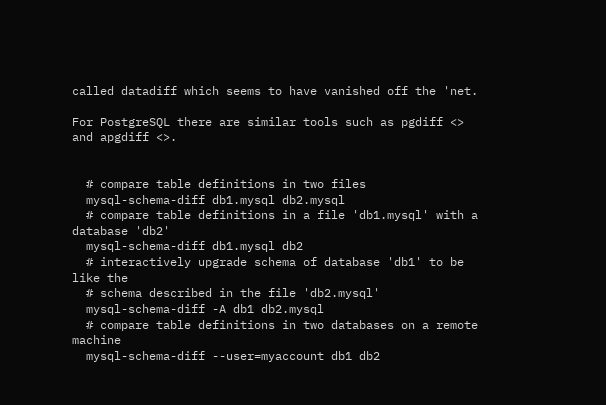called datadiff which seems to have vanished off the 'net.

For PostgreSQL there are similar tools such as pgdiff <> and apgdiff <>.


  # compare table definitions in two files
  mysql-schema-diff db1.mysql db2.mysql
  # compare table definitions in a file 'db1.mysql' with a database 'db2'
  mysql-schema-diff db1.mysql db2
  # interactively upgrade schema of database 'db1' to be like the
  # schema described in the file 'db2.mysql'
  mysql-schema-diff -A db1 db2.mysql
  # compare table definitions in two databases on a remote machine
  mysql-schema-diff --user=myaccount db1 db2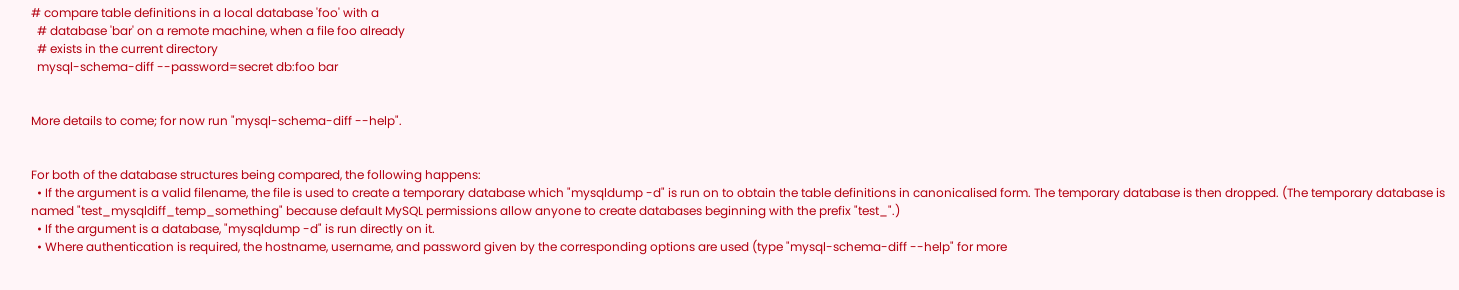# compare table definitions in a local database 'foo' with a
  # database 'bar' on a remote machine, when a file foo already
  # exists in the current directory
  mysql-schema-diff --password=secret db:foo bar


More details to come; for now run "mysql-schema-diff --help".


For both of the database structures being compared, the following happens:
  • If the argument is a valid filename, the file is used to create a temporary database which "mysqldump -d" is run on to obtain the table definitions in canonicalised form. The temporary database is then dropped. (The temporary database is named "test_mysqldiff_temp_something" because default MySQL permissions allow anyone to create databases beginning with the prefix "test_".)
  • If the argument is a database, "mysqldump -d" is run directly on it.
  • Where authentication is required, the hostname, username, and password given by the corresponding options are used (type "mysql-schema-diff --help" for more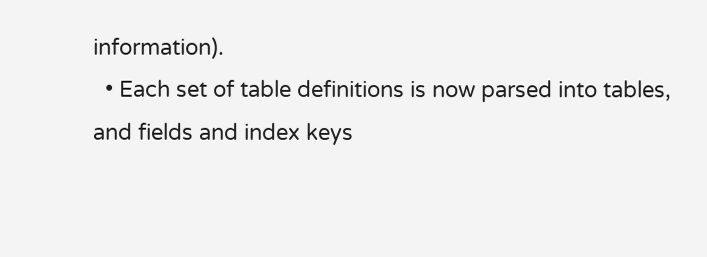information).
  • Each set of table definitions is now parsed into tables, and fields and index keys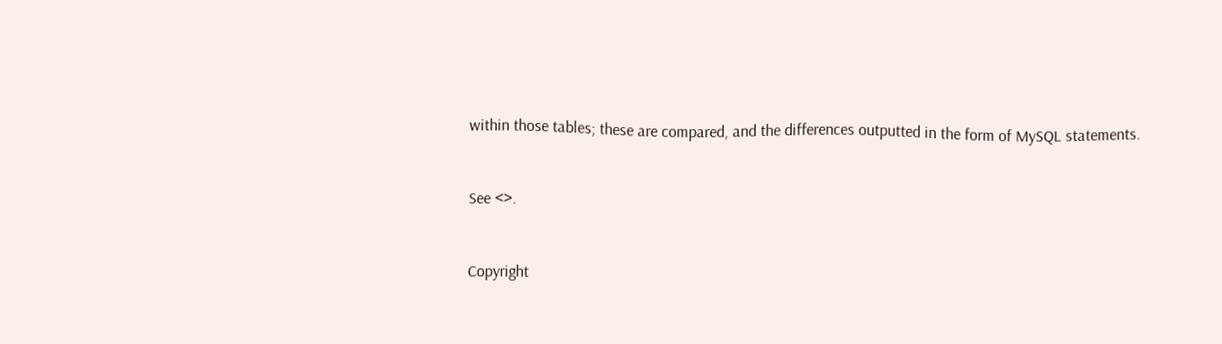within those tables; these are compared, and the differences outputted in the form of MySQL statements.


See <>.


Copyright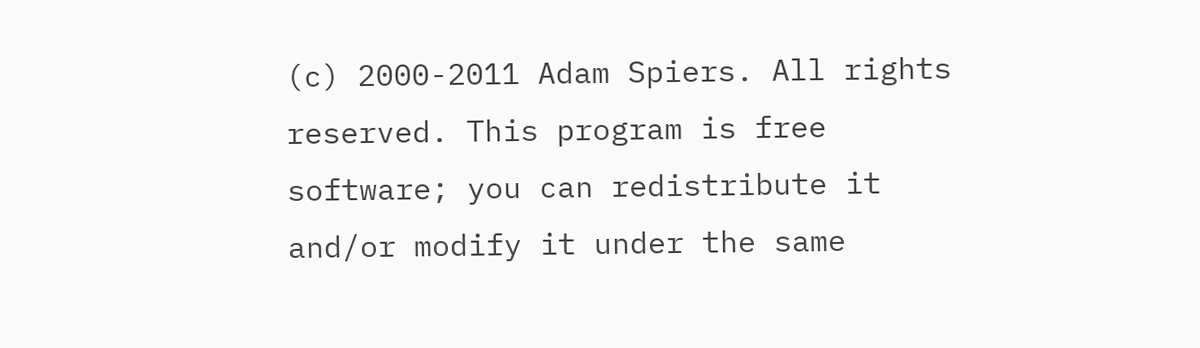(c) 2000-2011 Adam Spiers. All rights reserved. This program is free software; you can redistribute it and/or modify it under the same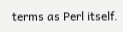terms as Perl itself.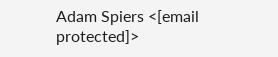Adam Spiers <[email protected]>